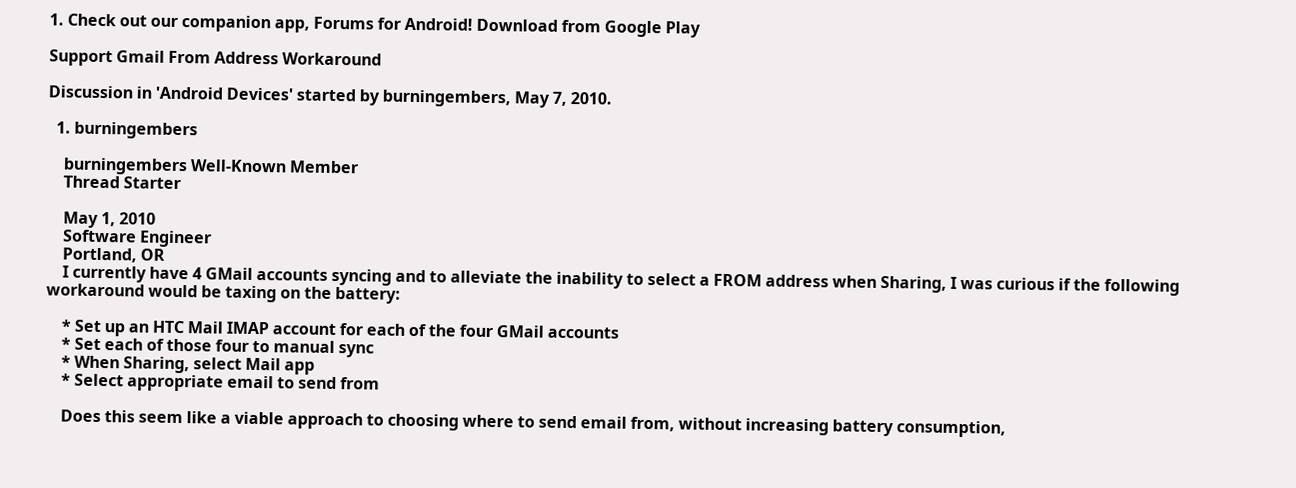1. Check out our companion app, Forums for Android! Download from Google Play

Support Gmail From Address Workaround

Discussion in 'Android Devices' started by burningembers, May 7, 2010.

  1. burningembers

    burningembers Well-Known Member
    Thread Starter

    May 1, 2010
    Software Engineer
    Portland, OR
    I currently have 4 GMail accounts syncing and to alleviate the inability to select a FROM address when Sharing, I was curious if the following workaround would be taxing on the battery:

    * Set up an HTC Mail IMAP account for each of the four GMail accounts
    * Set each of those four to manual sync
    * When Sharing, select Mail app
    * Select appropriate email to send from

    Does this seem like a viable approach to choosing where to send email from, without increasing battery consumption,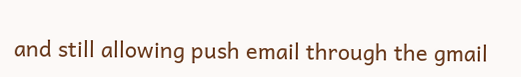and still allowing push email through the gmail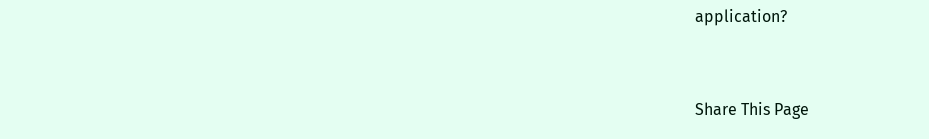application?


Share This Page